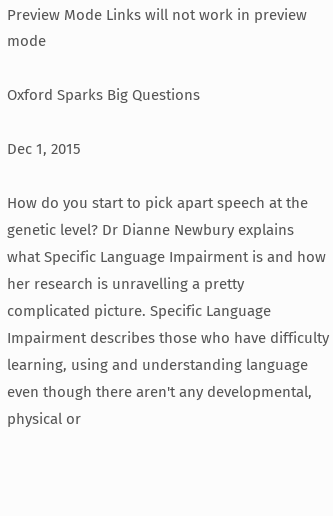Preview Mode Links will not work in preview mode

Oxford Sparks Big Questions

Dec 1, 2015

How do you start to pick apart speech at the genetic level? Dr Dianne Newbury explains what Specific Language Impairment is and how her research is unravelling a pretty complicated picture. Specific Language Impairment describes those who have difficulty learning, using and understanding language even though there aren't any developmental, physical or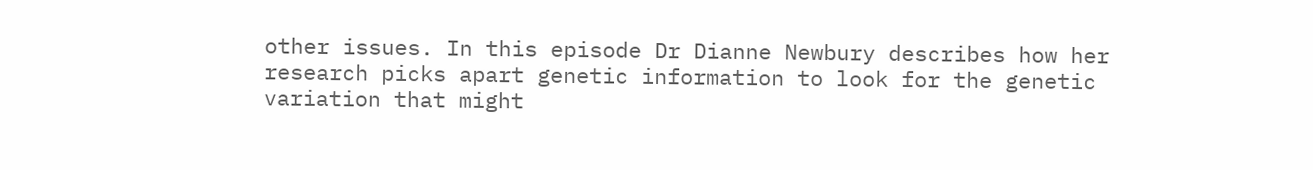other issues. In this episode Dr Dianne Newbury describes how her research picks apart genetic information to look for the genetic variation that might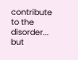contribute to the disorder... but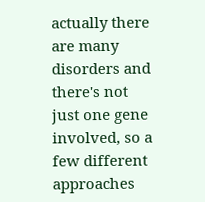actually there are many disorders and there's not just one gene involved, so a few different approaches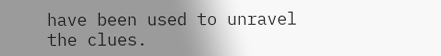have been used to unravel the clues.